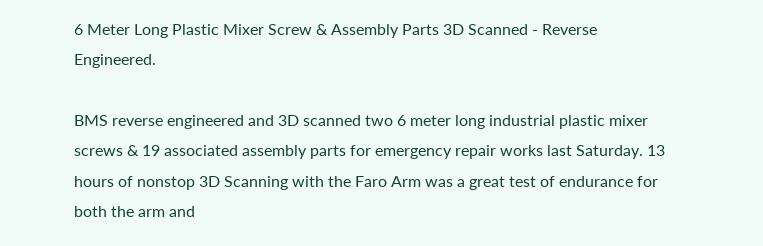6 Meter Long Plastic Mixer Screw & Assembly Parts 3D Scanned - Reverse Engineered.

BMS reverse engineered and 3D scanned two 6 meter long industrial plastic mixer screws & 19 associated assembly parts for emergency repair works last Saturday. 13 hours of nonstop 3D Scanning with the Faro Arm was a great test of endurance for both the arm and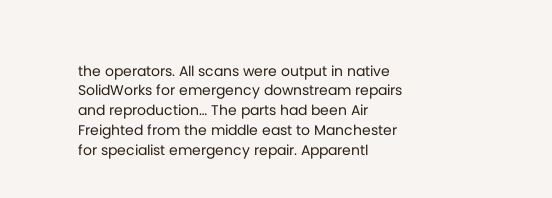the operators. All scans were output in native SolidWorks for emergency downstream repairs and reproduction… The parts had been Air Freighted from the middle east to Manchester for specialist emergency repair. Apparentl